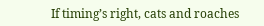If timing’s right, cats and roaches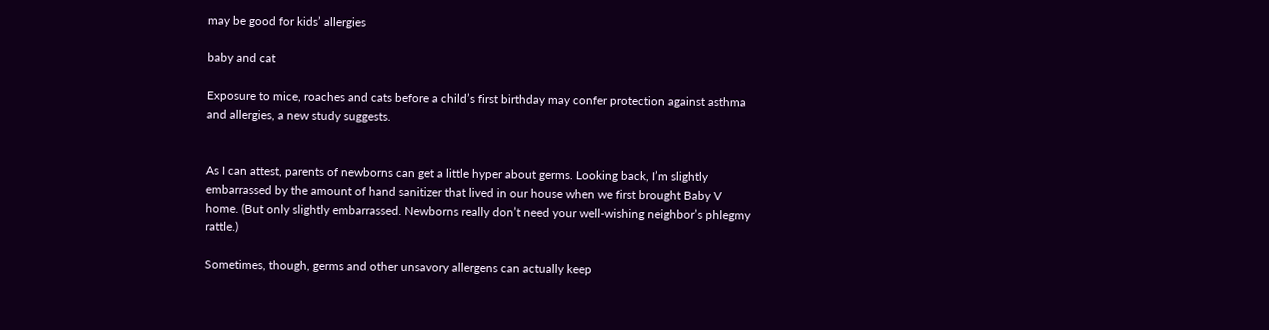may be good for kids’ allergies

baby and cat

Exposure to mice, roaches and cats before a child’s first birthday may confer protection against asthma and allergies, a new study suggests.


As I can attest, parents of newborns can get a little hyper about germs. Looking back, I’m slightly embarrassed by the amount of hand sanitizer that lived in our house when we first brought Baby V home. (But only slightly embarrassed. Newborns really don’t need your well-wishing neighbor’s phlegmy rattle.)

Sometimes, though, germs and other unsavory allergens can actually keep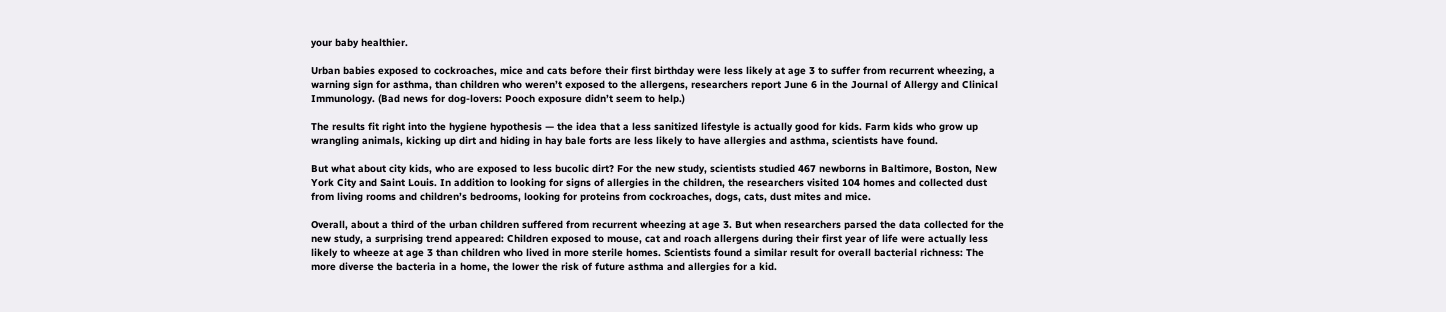your baby healthier.

Urban babies exposed to cockroaches, mice and cats before their first birthday were less likely at age 3 to suffer from recurrent wheezing, a warning sign for asthma, than children who weren’t exposed to the allergens, researchers report June 6 in the Journal of Allergy and Clinical Immunology. (Bad news for dog-lovers: Pooch exposure didn’t seem to help.)

The results fit right into the hygiene hypothesis — the idea that a less sanitized lifestyle is actually good for kids. Farm kids who grow up wrangling animals, kicking up dirt and hiding in hay bale forts are less likely to have allergies and asthma, scientists have found.

But what about city kids, who are exposed to less bucolic dirt? For the new study, scientists studied 467 newborns in Baltimore, Boston, New York City and Saint Louis. In addition to looking for signs of allergies in the children, the researchers visited 104 homes and collected dust from living rooms and children’s bedrooms, looking for proteins from cockroaches, dogs, cats, dust mites and mice.

Overall, about a third of the urban children suffered from recurrent wheezing at age 3. But when researchers parsed the data collected for the new study, a surprising trend appeared: Children exposed to mouse, cat and roach allergens during their first year of life were actually less likely to wheeze at age 3 than children who lived in more sterile homes. Scientists found a similar result for overall bacterial richness: The more diverse the bacteria in a home, the lower the risk of future asthma and allergies for a kid.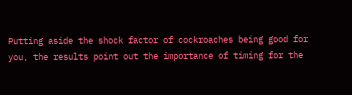Putting aside the shock factor of cockroaches being good for you, the results point out the importance of timing for the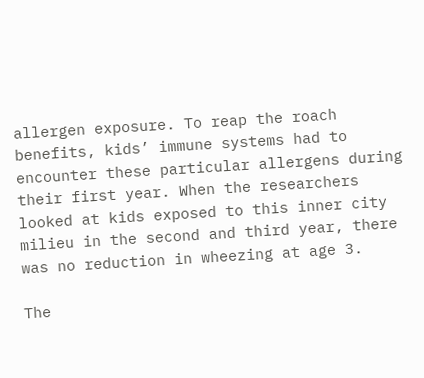allergen exposure. To reap the roach benefits, kids’ immune systems had to encounter these particular allergens during their first year. When the researchers looked at kids exposed to this inner city milieu in the second and third year, there was no reduction in wheezing at age 3.

The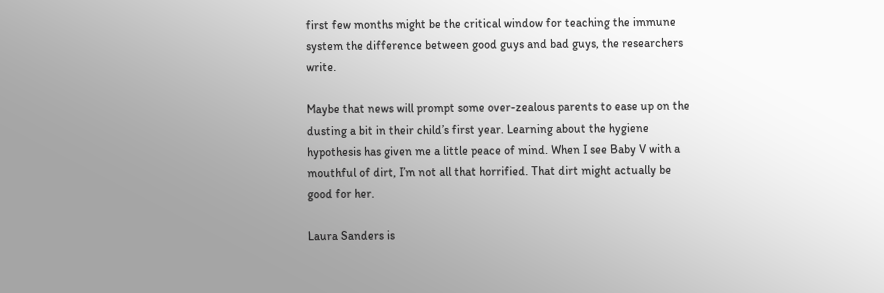first few months might be the critical window for teaching the immune system the difference between good guys and bad guys, the researchers write.

Maybe that news will prompt some over-zealous parents to ease up on the dusting a bit in their child’s first year. Learning about the hygiene hypothesis has given me a little peace of mind. When I see Baby V with a mouthful of dirt, I’m not all that horrified. That dirt might actually be good for her.

Laura Sanders is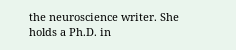the neuroscience writer. She holds a Ph.D. in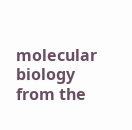molecular biology from the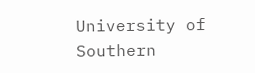University of Southern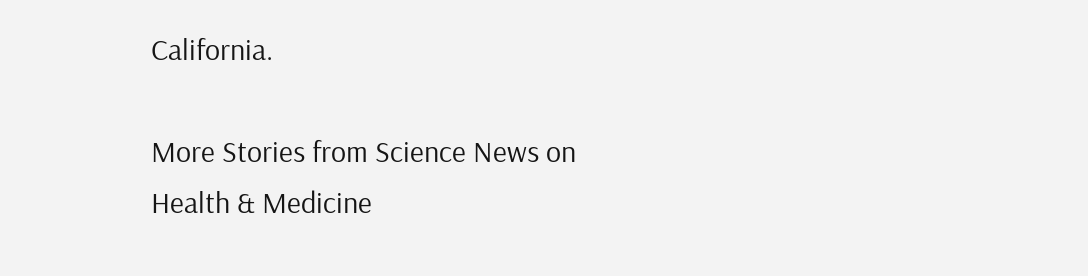California.

More Stories from Science News on Health & Medicine